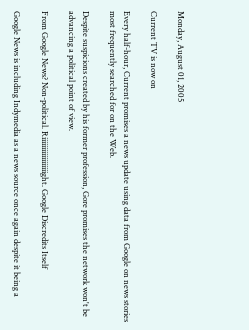Monday, August 01, 2005

Current TV is now on

Every half-hour, Current promises a news update using data from Google on news stories most frequently searched for on the Web.

Despite suspicions created by his former profession, Gore promises the network won't be advancing a political point of view.

From Google News? Non-political. Riiiiiiiiiiiiiiiiiight. Google Discredits Itself

Google News is including Indymedia as a news source once again despite it being a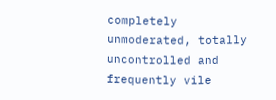completely unmoderated, totally uncontrolled and frequently vile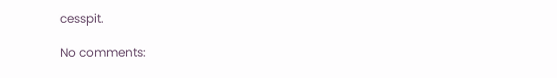cesspit.

No comments: